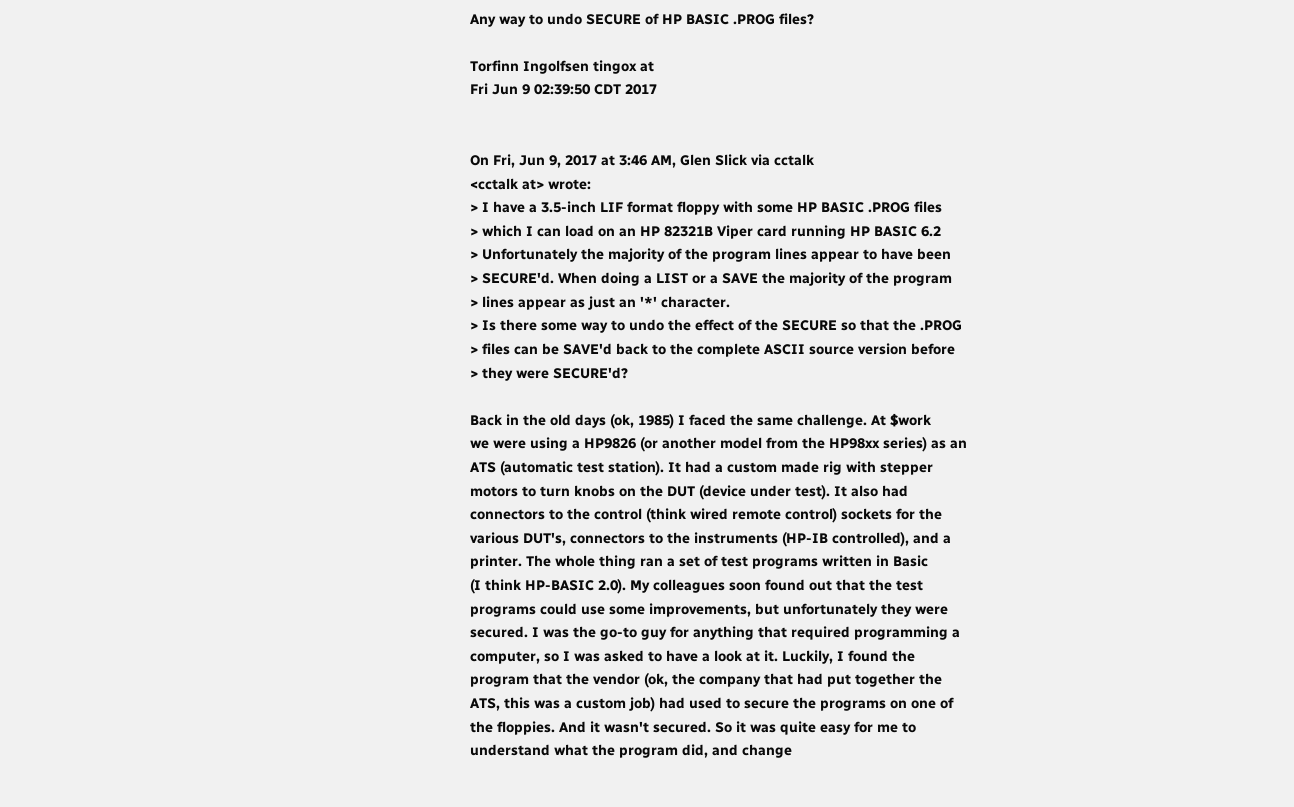Any way to undo SECURE of HP BASIC .PROG files?

Torfinn Ingolfsen tingox at
Fri Jun 9 02:39:50 CDT 2017


On Fri, Jun 9, 2017 at 3:46 AM, Glen Slick via cctalk
<cctalk at> wrote:
> I have a 3.5-inch LIF format floppy with some HP BASIC .PROG files
> which I can load on an HP 82321B Viper card running HP BASIC 6.2
> Unfortunately the majority of the program lines appear to have been
> SECURE'd. When doing a LIST or a SAVE the majority of the program
> lines appear as just an '*' character.
> Is there some way to undo the effect of the SECURE so that the .PROG
> files can be SAVE'd back to the complete ASCII source version before
> they were SECURE'd?

Back in the old days (ok, 1985) I faced the same challenge. At $work
we were using a HP9826 (or another model from the HP98xx series) as an
ATS (automatic test station). It had a custom made rig with stepper
motors to turn knobs on the DUT (device under test). It also had
connectors to the control (think wired remote control) sockets for the
various DUT's, connectors to the instruments (HP-IB controlled), and a
printer. The whole thing ran a set of test programs written in Basic
(I think HP-BASIC 2.0). My colleagues soon found out that the test
programs could use some improvements, but unfortunately they were
secured. I was the go-to guy for anything that required programming a
computer, so I was asked to have a look at it. Luckily, I found the
program that the vendor (ok, the company that had put together the
ATS, this was a custom job) had used to secure the programs on one of
the floppies. And it wasn't secured. So it was quite easy for me to
understand what the program did, and change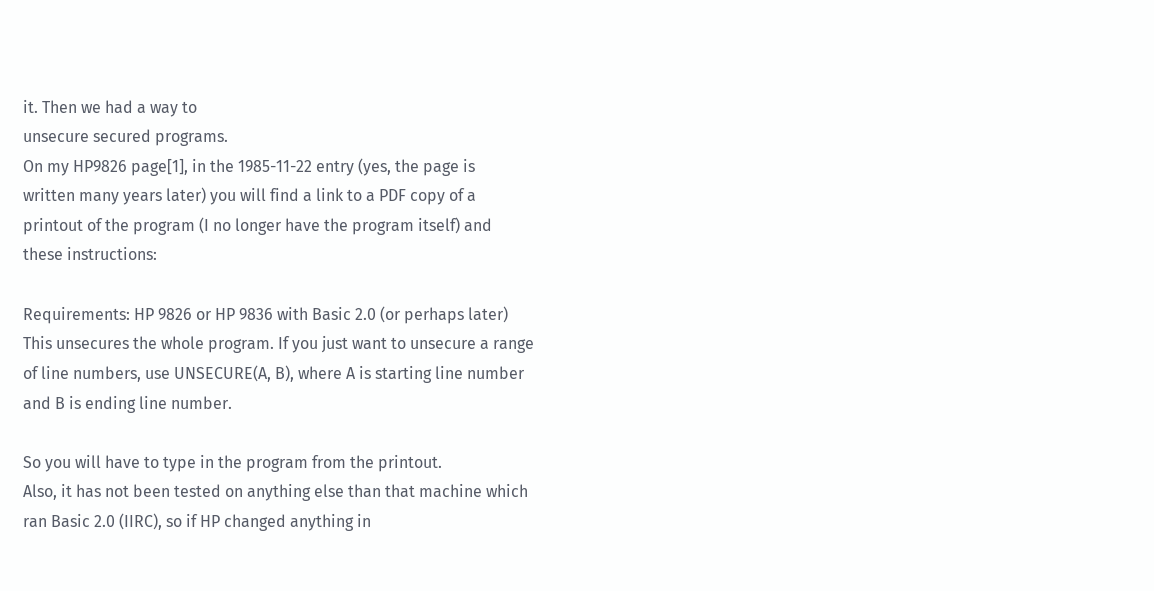it. Then we had a way to
unsecure secured programs.
On my HP9826 page[1], in the 1985-11-22 entry (yes, the page is
written many years later) you will find a link to a PDF copy of a
printout of the program (I no longer have the program itself) and
these instructions:

Requirements: HP 9826 or HP 9836 with Basic 2.0 (or perhaps later)
This unsecures the whole program. If you just want to unsecure a range
of line numbers, use UNSECURE(A, B), where A is starting line number
and B is ending line number.

So you will have to type in the program from the printout.
Also, it has not been tested on anything else than that machine which
ran Basic 2.0 (IIRC), so if HP changed anything in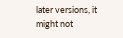later versions, it
might not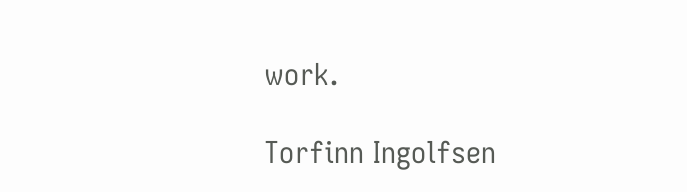work.

Torfinn Ingolfsen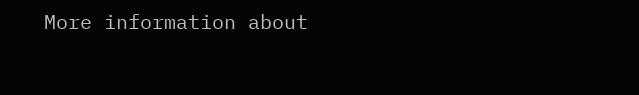More information about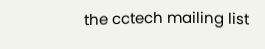the cctech mailing list